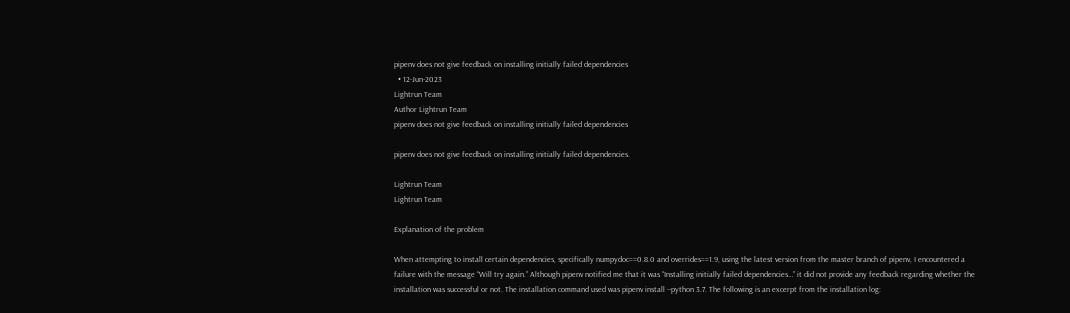pipenv does not give feedback on installing initially failed dependencies
  • 12-Jun-2023
Lightrun Team
Author Lightrun Team
pipenv does not give feedback on installing initially failed dependencies

pipenv does not give feedback on installing initially failed dependencies.

Lightrun Team
Lightrun Team

Explanation of the problem

When attempting to install certain dependencies, specifically numpydoc==0.8.0 and overrides==1.9, using the latest version from the master branch of pipenv, I encountered a failure with the message “Will try again.” Although pipenv notified me that it was “Installing initially failed dependencies…” it did not provide any feedback regarding whether the installation was successful or not. The installation command used was pipenv install --python 3.7. The following is an excerpt from the installation log: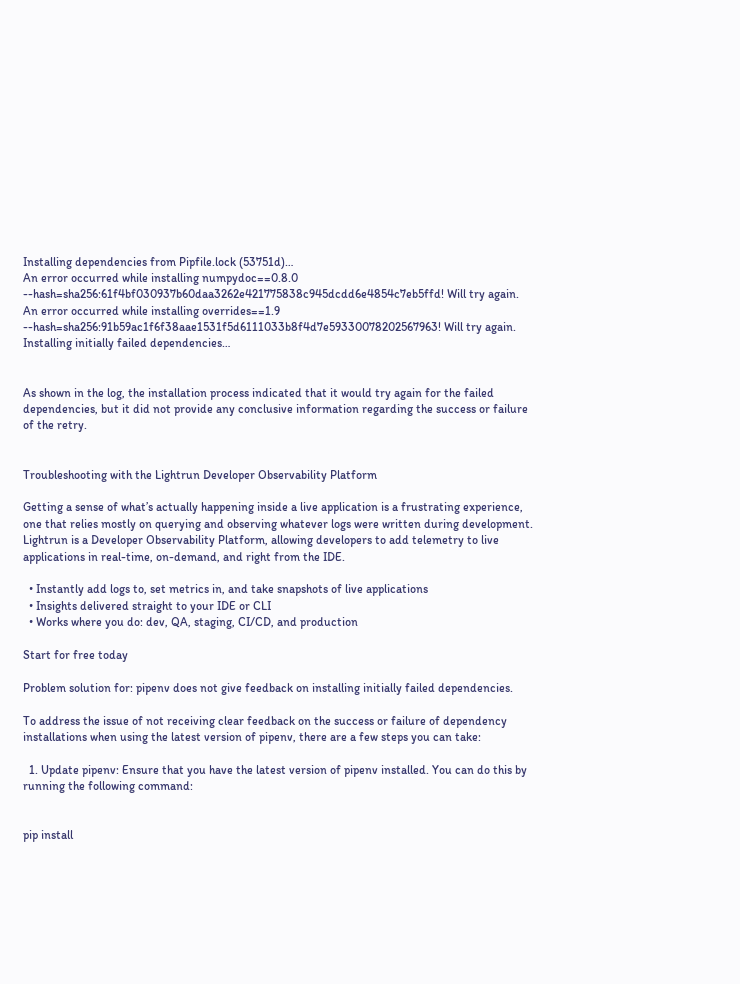Installing dependencies from Pipfile.lock (53751d)…
An error occurred while installing numpydoc==0.8.0 --hash=sha256:61f4bf030937b60daa3262e421775838c945dcdd6e4854c7eb5ffd! Will try again.
An error occurred while installing overrides==1.9 --hash=sha256:91b59ac1f6f38aae1531f5d6111033b8f4d7e59330078202567963! Will try again.
Installing initially failed dependencies…


As shown in the log, the installation process indicated that it would try again for the failed dependencies, but it did not provide any conclusive information regarding the success or failure of the retry.


Troubleshooting with the Lightrun Developer Observability Platform

Getting a sense of what’s actually happening inside a live application is a frustrating experience, one that relies mostly on querying and observing whatever logs were written during development.
Lightrun is a Developer Observability Platform, allowing developers to add telemetry to live applications in real-time, on-demand, and right from the IDE.

  • Instantly add logs to, set metrics in, and take snapshots of live applications
  • Insights delivered straight to your IDE or CLI
  • Works where you do: dev, QA, staging, CI/CD, and production

Start for free today

Problem solution for: pipenv does not give feedback on installing initially failed dependencies.

To address the issue of not receiving clear feedback on the success or failure of dependency installations when using the latest version of pipenv, there are a few steps you can take:

  1. Update pipenv: Ensure that you have the latest version of pipenv installed. You can do this by running the following command:


pip install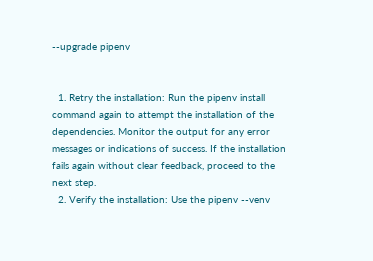--upgrade pipenv


  1. Retry the installation: Run the pipenv install command again to attempt the installation of the dependencies. Monitor the output for any error messages or indications of success. If the installation fails again without clear feedback, proceed to the next step.
  2. Verify the installation: Use the pipenv --venv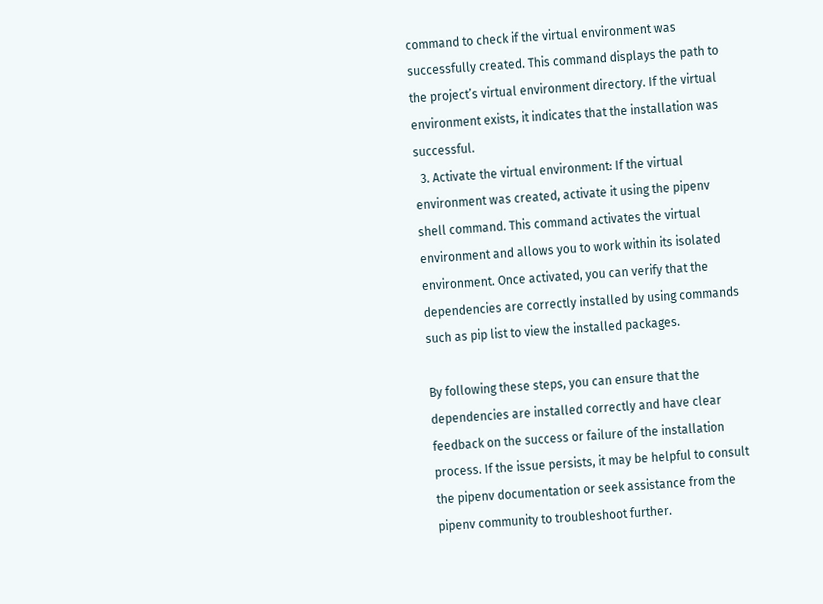command to check if the virtual environment was successfully created. This command displays the path to the project’s virtual environment directory. If the virtual environment exists, it indicates that the installation was successful.
  3. Activate the virtual environment: If the virtual environment was created, activate it using the pipenv shell command. This command activates the virtual environment and allows you to work within its isolated environment. Once activated, you can verify that the dependencies are correctly installed by using commands such as pip list to view the installed packages.

By following these steps, you can ensure that the dependencies are installed correctly and have clear feedback on the success or failure of the installation process. If the issue persists, it may be helpful to consult the pipenv documentation or seek assistance from the pipenv community to troubleshoot further.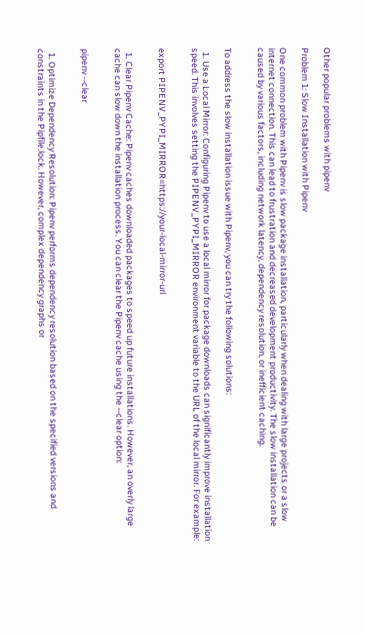Other popular problems with pipenv

Problem 1: Slow Installation with Pipenv

One common problem with Pipenv is slow package installation, particularly when dealing with large projects or a slow internet connection. This can lead to frustration and decreased development productivity. The slow installation can be caused by various factors, including network latency, dependency resolution, or inefficient caching.


To address the slow installation issue with Pipenv, you can try the following solutions:

  1. Use a Local Mirror: Configuring Pipenv to use a local mirror for package downloads can significantly improve installation speed. This involves setting the PIPENV_PYPI_MIRROR environment variable to the URL of the local mirror. For example:


export PIPENV_PYPI_MIRROR=https://your-local-mirror-url


  1. Clear Pipenv Cache: Pipenv caches downloaded packages to speed up future installations. However, an overly large cache can slow down the installation process. You can clear the Pipenv cache using the --clear option:


pipenv --clear


  1. Optimize Dependency Resolution: Pipenv performs dependency resolution based on the specified versions and constraints in the Pipfile.lock. However, complex dependency graphs or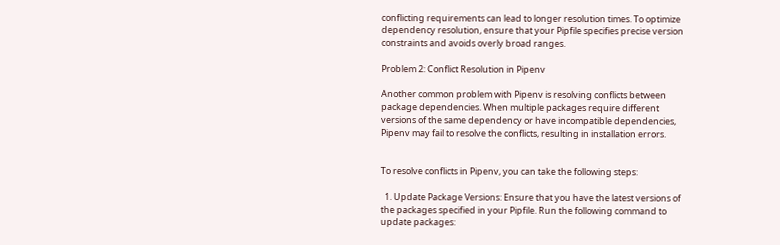conflicting requirements can lead to longer resolution times. To optimize dependency resolution, ensure that your Pipfile specifies precise version constraints and avoids overly broad ranges.

Problem 2: Conflict Resolution in Pipenv

Another common problem with Pipenv is resolving conflicts between package dependencies. When multiple packages require different versions of the same dependency or have incompatible dependencies, Pipenv may fail to resolve the conflicts, resulting in installation errors.


To resolve conflicts in Pipenv, you can take the following steps:

  1. Update Package Versions: Ensure that you have the latest versions of the packages specified in your Pipfile. Run the following command to update packages: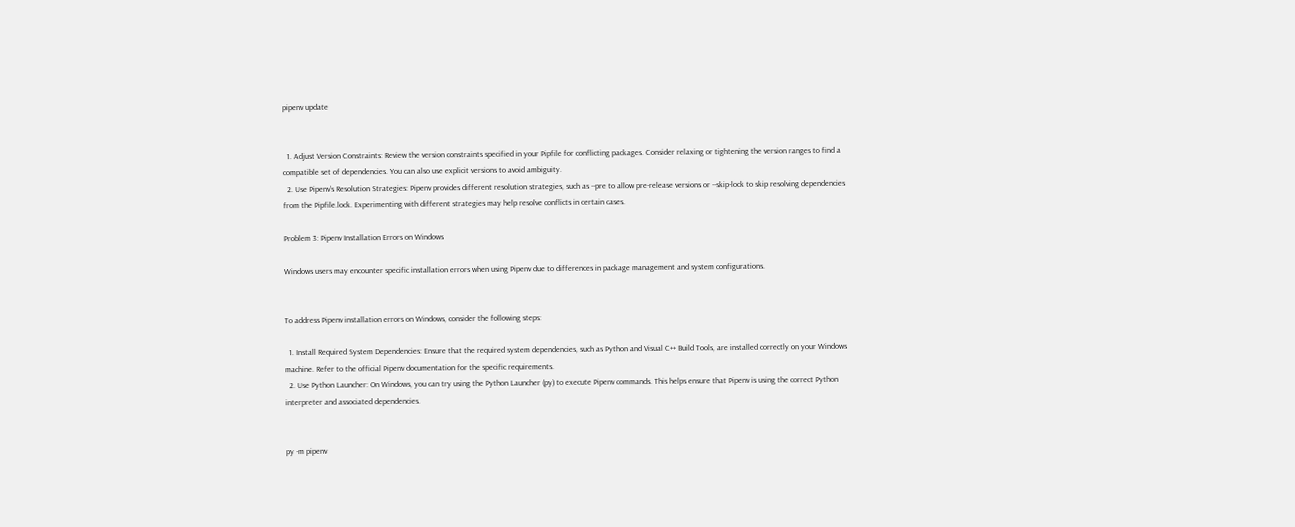pipenv update


  1. Adjust Version Constraints: Review the version constraints specified in your Pipfile for conflicting packages. Consider relaxing or tightening the version ranges to find a compatible set of dependencies. You can also use explicit versions to avoid ambiguity.
  2. Use Pipenv’s Resolution Strategies: Pipenv provides different resolution strategies, such as --pre to allow pre-release versions or --skip-lock to skip resolving dependencies from the Pipfile.lock. Experimenting with different strategies may help resolve conflicts in certain cases.

Problem 3: Pipenv Installation Errors on Windows

Windows users may encounter specific installation errors when using Pipenv due to differences in package management and system configurations.


To address Pipenv installation errors on Windows, consider the following steps:

  1. Install Required System Dependencies: Ensure that the required system dependencies, such as Python and Visual C++ Build Tools, are installed correctly on your Windows machine. Refer to the official Pipenv documentation for the specific requirements.
  2. Use Python Launcher: On Windows, you can try using the Python Launcher (py) to execute Pipenv commands. This helps ensure that Pipenv is using the correct Python interpreter and associated dependencies.


py -m pipenv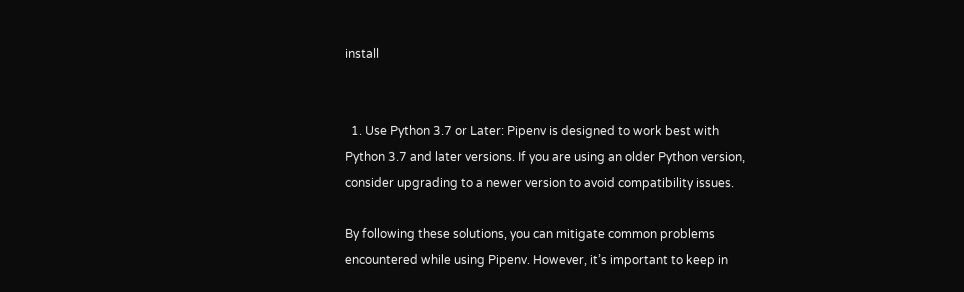install


  1. Use Python 3.7 or Later: Pipenv is designed to work best with Python 3.7 and later versions. If you are using an older Python version, consider upgrading to a newer version to avoid compatibility issues.

By following these solutions, you can mitigate common problems encountered while using Pipenv. However, it’s important to keep in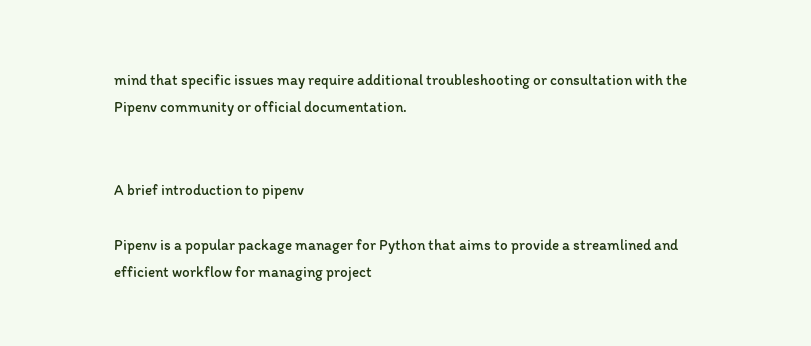mind that specific issues may require additional troubleshooting or consultation with the Pipenv community or official documentation.


A brief introduction to pipenv

Pipenv is a popular package manager for Python that aims to provide a streamlined and efficient workflow for managing project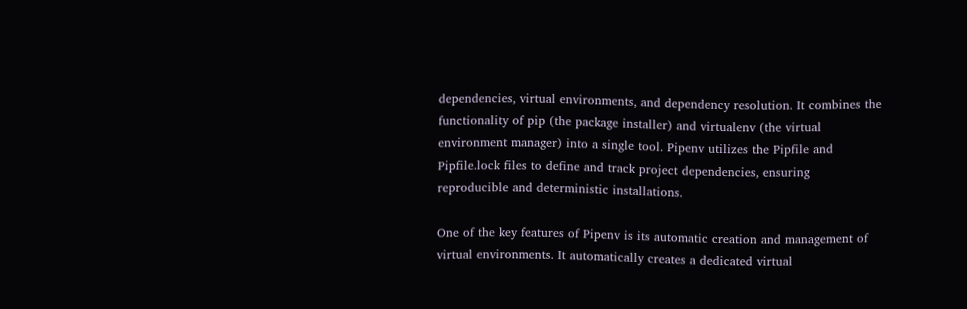dependencies, virtual environments, and dependency resolution. It combines the functionality of pip (the package installer) and virtualenv (the virtual environment manager) into a single tool. Pipenv utilizes the Pipfile and Pipfile.lock files to define and track project dependencies, ensuring reproducible and deterministic installations.

One of the key features of Pipenv is its automatic creation and management of virtual environments. It automatically creates a dedicated virtual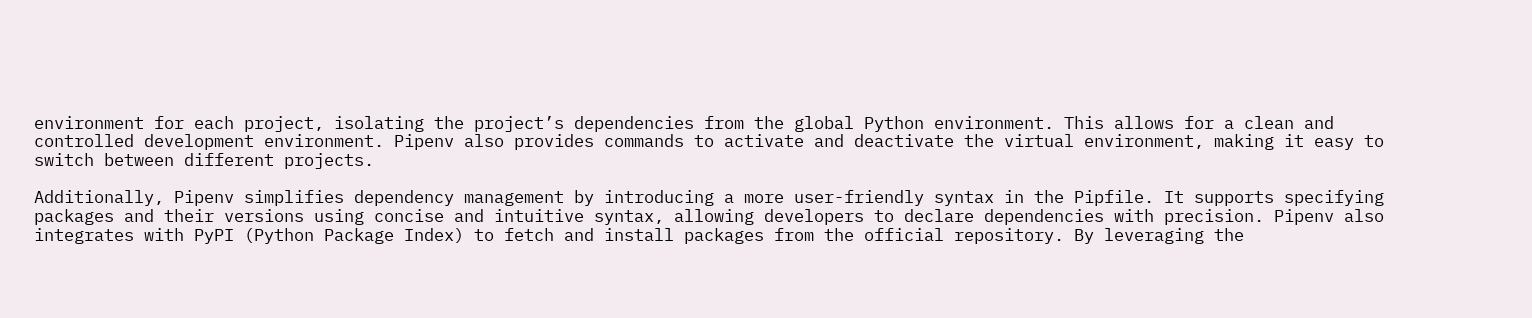environment for each project, isolating the project’s dependencies from the global Python environment. This allows for a clean and controlled development environment. Pipenv also provides commands to activate and deactivate the virtual environment, making it easy to switch between different projects.

Additionally, Pipenv simplifies dependency management by introducing a more user-friendly syntax in the Pipfile. It supports specifying packages and their versions using concise and intuitive syntax, allowing developers to declare dependencies with precision. Pipenv also integrates with PyPI (Python Package Index) to fetch and install packages from the official repository. By leveraging the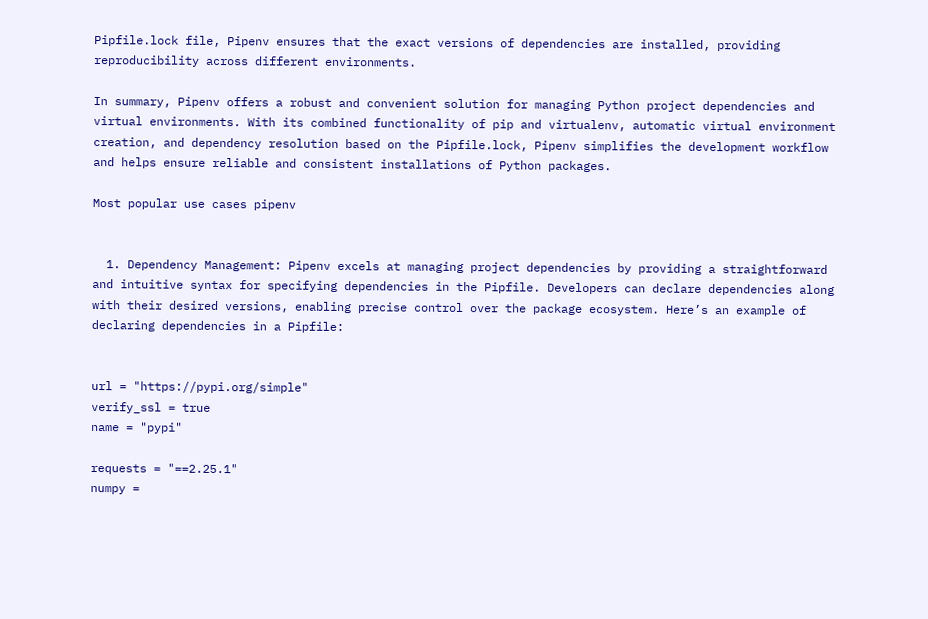Pipfile.lock file, Pipenv ensures that the exact versions of dependencies are installed, providing reproducibility across different environments.

In summary, Pipenv offers a robust and convenient solution for managing Python project dependencies and virtual environments. With its combined functionality of pip and virtualenv, automatic virtual environment creation, and dependency resolution based on the Pipfile.lock, Pipenv simplifies the development workflow and helps ensure reliable and consistent installations of Python packages.

Most popular use cases pipenv


  1. Dependency Management: Pipenv excels at managing project dependencies by providing a straightforward and intuitive syntax for specifying dependencies in the Pipfile. Developers can declare dependencies along with their desired versions, enabling precise control over the package ecosystem. Here’s an example of declaring dependencies in a Pipfile:


url = "https://pypi.org/simple"
verify_ssl = true
name = "pypi"

requests = "==2.25.1"
numpy =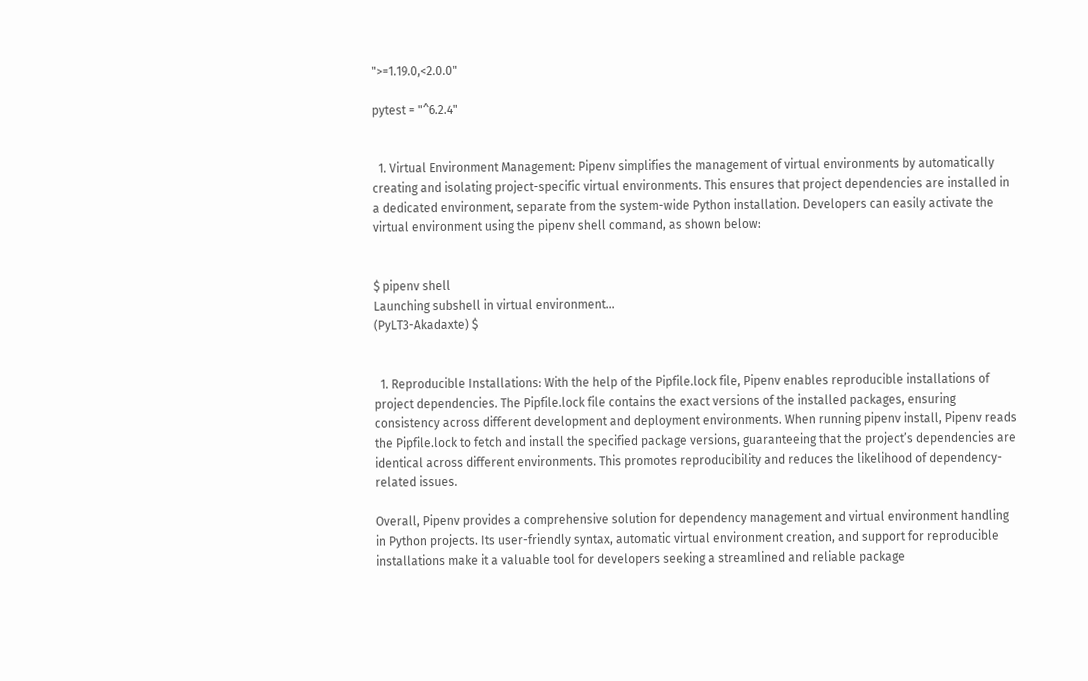">=1.19.0,<2.0.0"

pytest = "^6.2.4"


  1. Virtual Environment Management: Pipenv simplifies the management of virtual environments by automatically creating and isolating project-specific virtual environments. This ensures that project dependencies are installed in a dedicated environment, separate from the system-wide Python installation. Developers can easily activate the virtual environment using the pipenv shell command, as shown below:


$ pipenv shell
Launching subshell in virtual environment...
(PyLT3-Akadaxte) $


  1. Reproducible Installations: With the help of the Pipfile.lock file, Pipenv enables reproducible installations of project dependencies. The Pipfile.lock file contains the exact versions of the installed packages, ensuring consistency across different development and deployment environments. When running pipenv install, Pipenv reads the Pipfile.lock to fetch and install the specified package versions, guaranteeing that the project’s dependencies are identical across different environments. This promotes reproducibility and reduces the likelihood of dependency-related issues.

Overall, Pipenv provides a comprehensive solution for dependency management and virtual environment handling in Python projects. Its user-friendly syntax, automatic virtual environment creation, and support for reproducible installations make it a valuable tool for developers seeking a streamlined and reliable package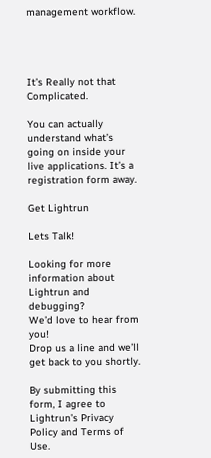management workflow.




It’s Really not that Complicated.

You can actually understand what’s going on inside your live applications. It’s a registration form away.

Get Lightrun

Lets Talk!

Looking for more information about Lightrun and debugging?
We’d love to hear from you!
Drop us a line and we’ll get back to you shortly.

By submitting this form, I agree to Lightrun’s Privacy Policy and Terms of Use.